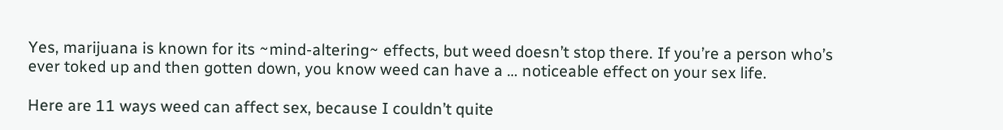Yes, marijuana is known for its ~mind-altering~ effects, but weed doesn’t stop there. If you’re a person who’s ever toked up and then gotten down, you know weed can have a … noticeable effect on your sex life.

Here are 11 ways weed can affect sex, because I couldn’t quite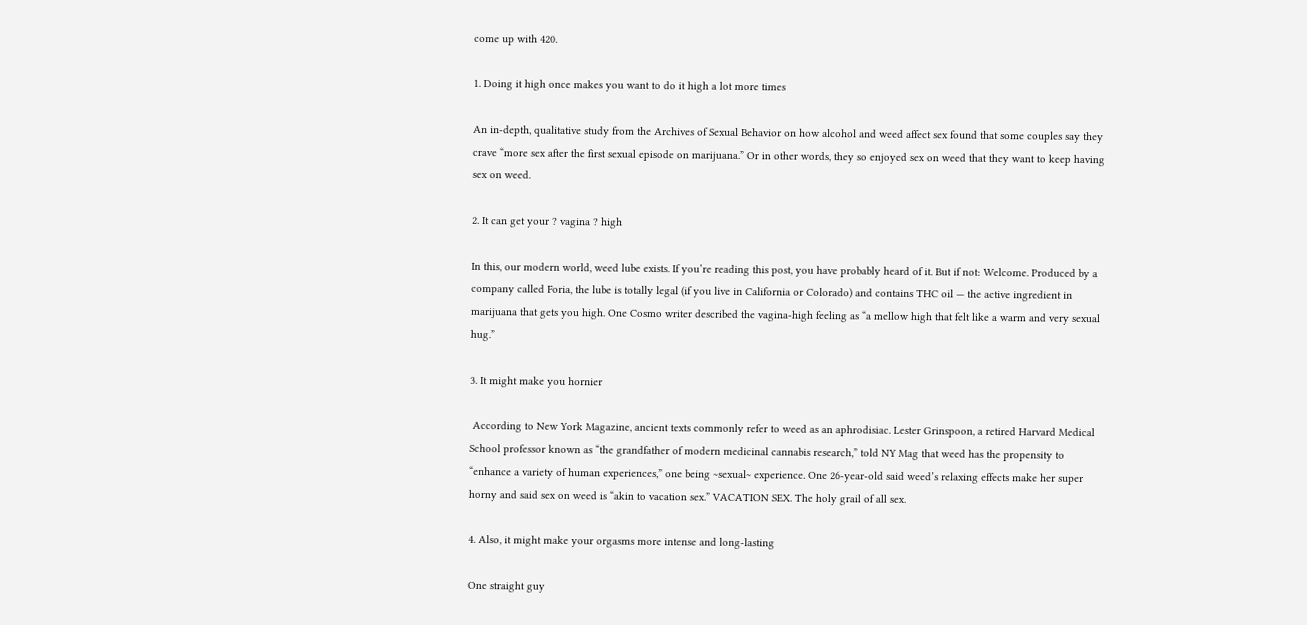come up with 420.

1. Doing it high once makes you want to do it high a lot more times

An in-depth, qualitative study from the Archives of Sexual Behavior on how alcohol and weed affect sex found that some couples say they crave “more sex after the first sexual episode on marijuana.” Or in other words, they so enjoyed sex on weed that they want to keep having sex on weed.

2. It can get your ? vagina ? high

In this, our modern world, weed lube exists. If you’re reading this post, you have probably heard of it. But if not: Welcome. Produced by a company called Foria, the lube is totally legal (if you live in California or Colorado) and contains THC oil — the active ingredient in marijuana that gets you high. One Cosmo writer described the vagina-high feeling as “a mellow high that felt like a warm and very sexual hug.”

3. It might make you hornier

 According to New York Magazine, ancient texts commonly refer to weed as an aphrodisiac. Lester Grinspoon, a retired Harvard Medical School professor known as “the grandfather of modern medicinal cannabis research,” told NY Mag that weed has the propensity to “enhance a variety of human experiences,” one being ~sexual~ experience. One 26-year-old said weed’s relaxing effects make her super horny and said sex on weed is “akin to vacation sex.” VACATION SEX. The holy grail of all sex.

4. Also, it might make your orgasms more intense and long-lasting

One straight guy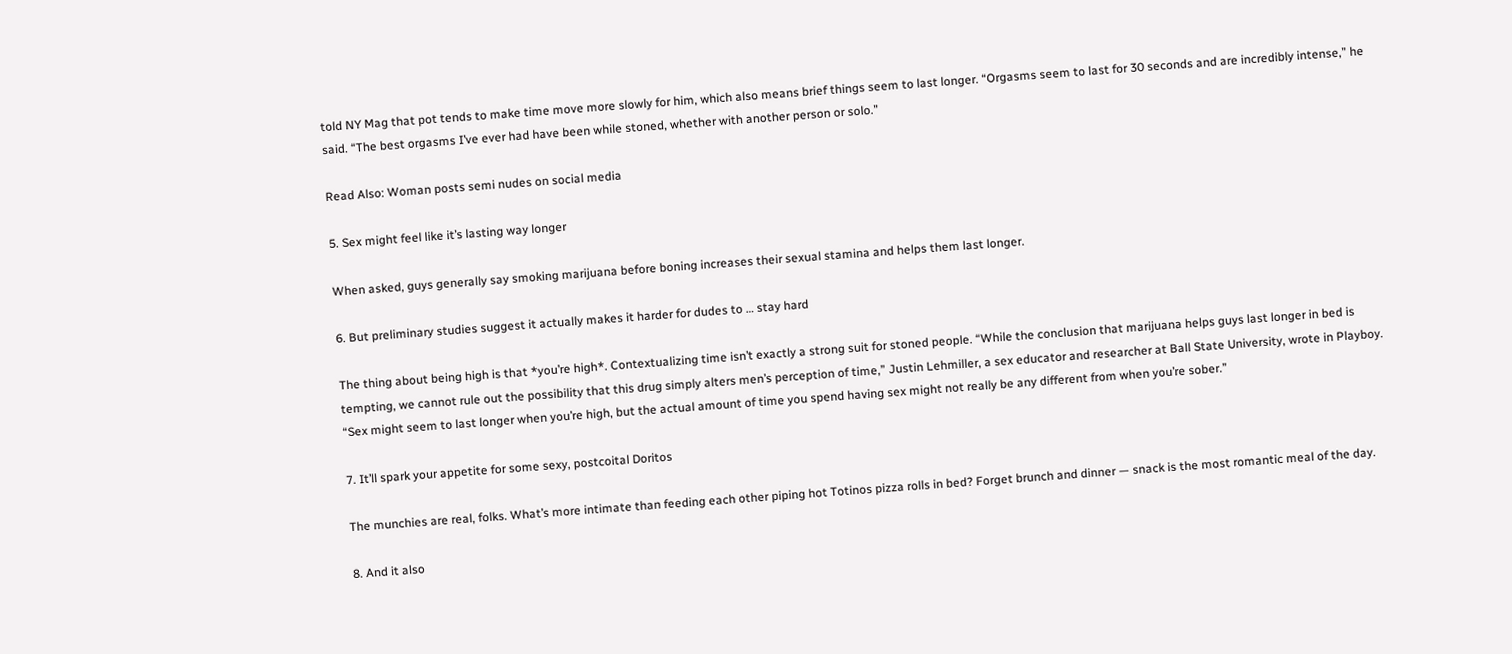told NY Mag that pot tends to make time move more slowly for him, which also means brief things seem to last longer. “Orgasms seem to last for 30 seconds and are incredibly intense,” he said. “The best orgasms I’ve ever had have been while stoned, whether with another person or solo.”

Read Also: Woman posts semi nudes on social media

5. Sex might feel like it’s lasting way longer

When asked, guys generally say smoking marijuana before boning increases their sexual stamina and helps them last longer.

6. But preliminary studies suggest it actually makes it harder for dudes to … stay hard

The thing about being high is that *you’re high*. Contextualizing time isn’t exactly a strong suit for stoned people. “While the conclusion that marijuana helps guys last longer in bed is tempting, we cannot rule out the possibility that this drug simply alters men’s perception of time,” Justin Lehmiller, a sex educator and researcher at Ball State University, wrote in Playboy. “Sex might seem to last longer when you’re high, but the actual amount of time you spend having sex might not really be any different from when you’re sober.”

7. It’ll spark your appetite for some sexy, postcoital Doritos

The munchies are real, folks. What’s more intimate than feeding each other piping hot Totinos pizza rolls in bed? Forget brunch and dinner — snack is the most romantic meal of the day.

8. And it also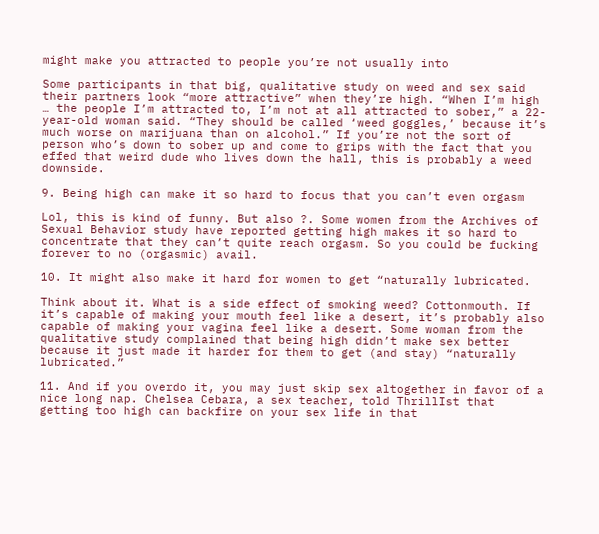might make you attracted to people you’re not usually into

Some participants in that big, qualitative study on weed and sex said their partners look “more attractive” when they’re high. “When I’m high … the people I’m attracted to, I’m not at all attracted to sober,” a 22-year-old woman said. “They should be called ‘weed goggles,’ because it’s much worse on marijuana than on alcohol.” If you’re not the sort of person who’s down to sober up and come to grips with the fact that you effed that weird dude who lives down the hall, this is probably a weed downside.

9. Being high can make it so hard to focus that you can’t even orgasm

Lol, this is kind of funny. But also ?. Some women from the Archives of Sexual Behavior study have reported getting high makes it so hard to concentrate that they can’t quite reach orgasm. So you could be fucking forever to no (orgasmic) avail.

10. It might also make it hard for women to get “naturally lubricated.

Think about it. What is a side effect of smoking weed? Cottonmouth. If it’s capable of making your mouth feel like a desert, it’s probably also capable of making your vagina feel like a desert. Some woman from the qualitative study complained that being high didn’t make sex better because it just made it harder for them to get (and stay) “naturally lubricated.”

11. And if you overdo it, you may just skip sex altogether in favor of a nice long nap. Chelsea Cebara, a sex teacher, told ThrillIst that getting too high can backfire on your sex life in that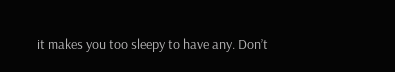it makes you too sleepy to have any. Don’t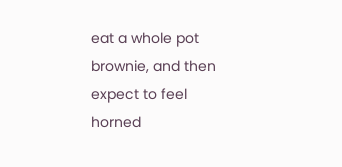eat a whole pot brownie, and then expect to feel horned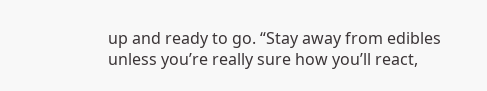up and ready to go. “Stay away from edibles unless you’re really sure how you’ll react,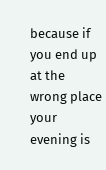because if you end up at the wrong place your evening is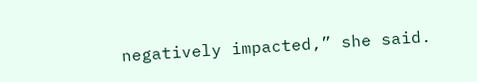negatively impacted,” she said.